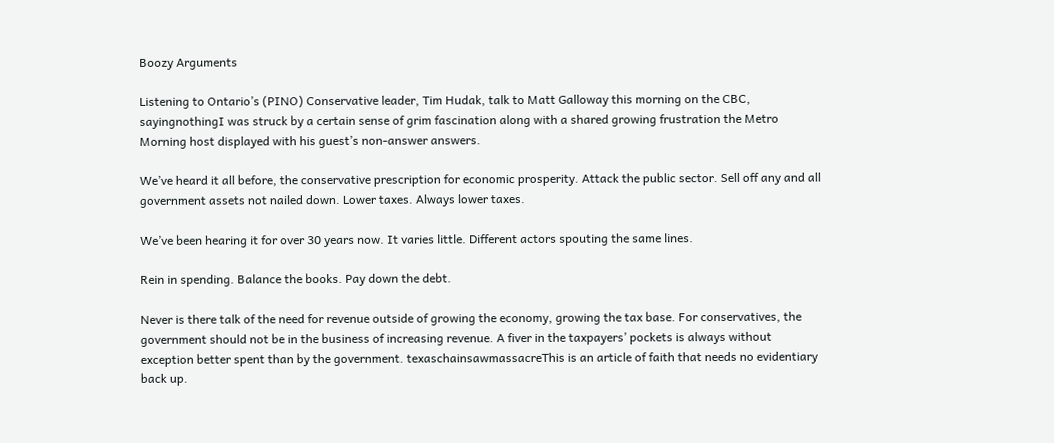Boozy Arguments

Listening to Ontario’s (PINO) Conservative leader, Tim Hudak, talk to Matt Galloway this morning on the CBC, sayingnothingI was struck by a certain sense of grim fascination along with a shared growing frustration the Metro Morning host displayed with his guest’s non-answer answers.

We’ve heard it all before, the conservative prescription for economic prosperity. Attack the public sector. Sell off any and all government assets not nailed down. Lower taxes. Always lower taxes.

We’ve been hearing it for over 30 years now. It varies little. Different actors spouting the same lines.

Rein in spending. Balance the books. Pay down the debt.

Never is there talk of the need for revenue outside of growing the economy, growing the tax base. For conservatives, the government should not be in the business of increasing revenue. A fiver in the taxpayers’ pockets is always without exception better spent than by the government. texaschainsawmassacreThis is an article of faith that needs no evidentiary back up.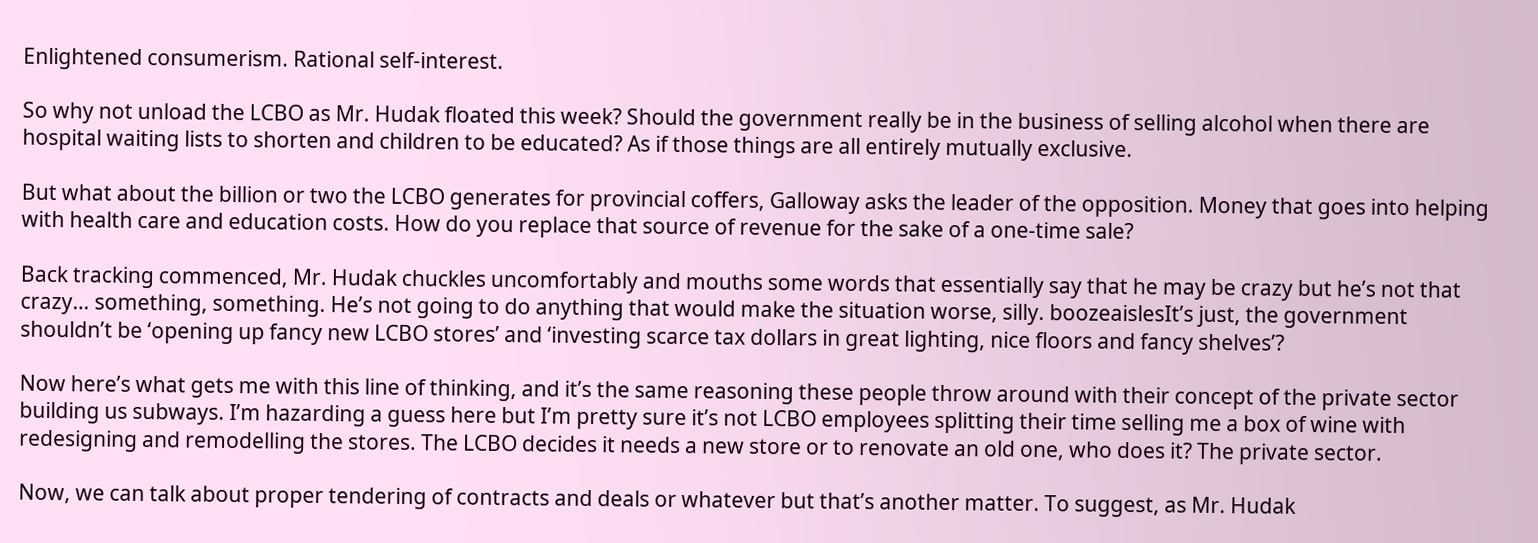Enlightened consumerism. Rational self-interest.

So why not unload the LCBO as Mr. Hudak floated this week? Should the government really be in the business of selling alcohol when there are hospital waiting lists to shorten and children to be educated? As if those things are all entirely mutually exclusive.

But what about the billion or two the LCBO generates for provincial coffers, Galloway asks the leader of the opposition. Money that goes into helping with health care and education costs. How do you replace that source of revenue for the sake of a one-time sale?

Back tracking commenced, Mr. Hudak chuckles uncomfortably and mouths some words that essentially say that he may be crazy but he’s not that crazy… something, something. He’s not going to do anything that would make the situation worse, silly. boozeaislesIt’s just, the government shouldn’t be ‘opening up fancy new LCBO stores’ and ‘investing scarce tax dollars in great lighting, nice floors and fancy shelves’?

Now here’s what gets me with this line of thinking, and it’s the same reasoning these people throw around with their concept of the private sector building us subways. I’m hazarding a guess here but I’m pretty sure it’s not LCBO employees splitting their time selling me a box of wine with redesigning and remodelling the stores. The LCBO decides it needs a new store or to renovate an old one, who does it? The private sector.

Now, we can talk about proper tendering of contracts and deals or whatever but that’s another matter. To suggest, as Mr. Hudak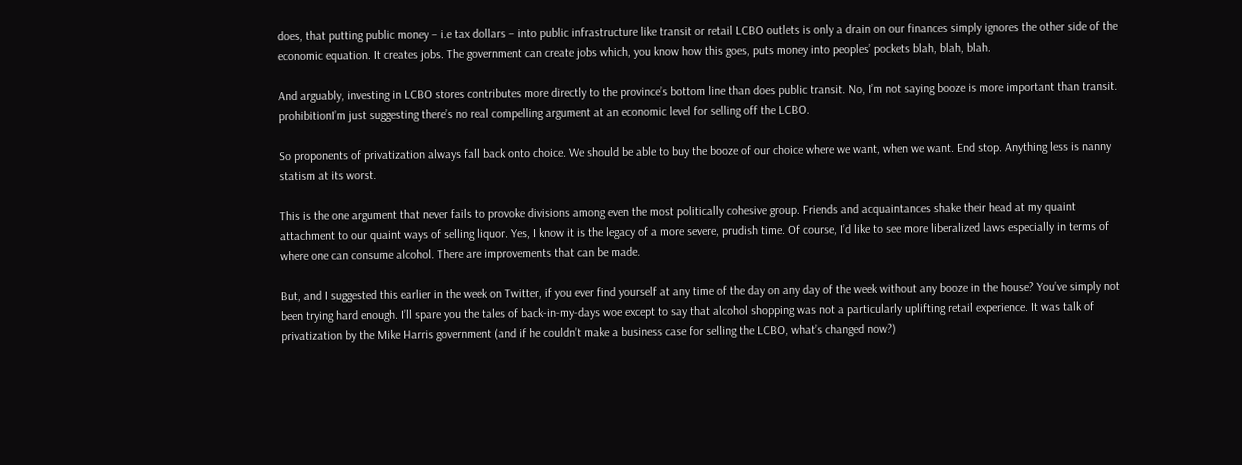does, that putting public money – i.e tax dollars – into public infrastructure like transit or retail LCBO outlets is only a drain on our finances simply ignores the other side of the economic equation. It creates jobs. The government can create jobs which, you know how this goes, puts money into peoples’ pockets blah, blah, blah.

And arguably, investing in LCBO stores contributes more directly to the province’s bottom line than does public transit. No, I’m not saying booze is more important than transit. prohibitionI’m just suggesting there’s no real compelling argument at an economic level for selling off the LCBO.

So proponents of privatization always fall back onto choice. We should be able to buy the booze of our choice where we want, when we want. End stop. Anything less is nanny statism at its worst.

This is the one argument that never fails to provoke divisions among even the most politically cohesive group. Friends and acquaintances shake their head at my quaint attachment to our quaint ways of selling liquor. Yes, I know it is the legacy of a more severe, prudish time. Of course, I’d like to see more liberalized laws especially in terms of where one can consume alcohol. There are improvements that can be made.

But, and I suggested this earlier in the week on Twitter, if you ever find yourself at any time of the day on any day of the week without any booze in the house? You’ve simply not been trying hard enough. I’ll spare you the tales of back-in-my-days woe except to say that alcohol shopping was not a particularly uplifting retail experience. It was talk of privatization by the Mike Harris government (and if he couldn’t make a business case for selling the LCBO, what’s changed now?)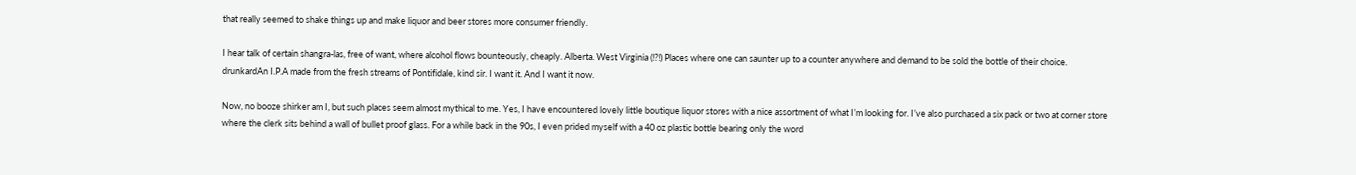that really seemed to shake things up and make liquor and beer stores more consumer friendly.

I hear talk of certain shangra-las, free of want, where alcohol flows bounteously, cheaply. Alberta. West Virginia (!?!) Places where one can saunter up to a counter anywhere and demand to be sold the bottle of their choice. drunkardAn I.P.A made from the fresh streams of Pontifidale, kind sir. I want it. And I want it now.

Now, no booze shirker am I, but such places seem almost mythical to me. Yes, I have encountered lovely little boutique liquor stores with a nice assortment of what I’m looking for. I’ve also purchased a six pack or two at corner store where the clerk sits behind a wall of bullet proof glass. For a while back in the 90s, I even prided myself with a 40 oz plastic bottle bearing only the word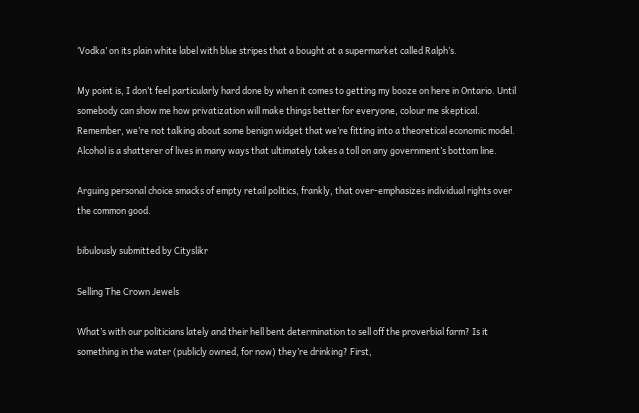‘Vodka’ on its plain white label with blue stripes that a bought at a supermarket called Ralph’s.

My point is, I don’t feel particularly hard done by when it comes to getting my booze on here in Ontario. Until somebody can show me how privatization will make things better for everyone, colour me skeptical. Remember, we’re not talking about some benign widget that we’re fitting into a theoretical economic model. Alcohol is a shatterer of lives in many ways that ultimately takes a toll on any government’s bottom line.

Arguing personal choice smacks of empty retail politics, frankly, that over-emphasizes individual rights over the common good.

bibulously submitted by Cityslikr

Selling The Crown Jewels

What’s with our politicians lately and their hell bent determination to sell off the proverbial farm? Is it something in the water (publicly owned, for now) they’re drinking? First,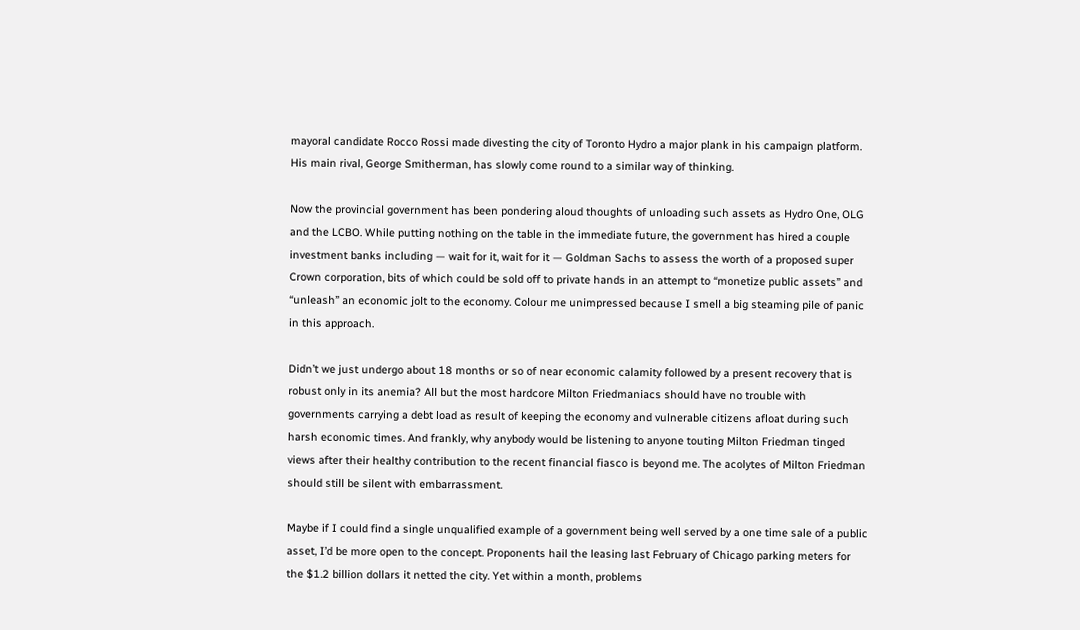mayoral candidate Rocco Rossi made divesting the city of Toronto Hydro a major plank in his campaign platform. His main rival, George Smitherman, has slowly come round to a similar way of thinking.

Now the provincial government has been pondering aloud thoughts of unloading such assets as Hydro One, OLG and the LCBO. While putting nothing on the table in the immediate future, the government has hired a couple investment banks including — wait for it, wait for it — Goldman Sachs to assess the worth of a proposed super Crown corporation, bits of which could be sold off to private hands in an attempt to “monetize public assets” and “unleash” an economic jolt to the economy. Colour me unimpressed because I smell a big steaming pile of panic in this approach.

Didn’t we just undergo about 18 months or so of near economic calamity followed by a present recovery that is robust only in its anemia? All but the most hardcore Milton Friedmaniacs should have no trouble with governments carrying a debt load as result of keeping the economy and vulnerable citizens afloat during such harsh economic times. And frankly, why anybody would be listening to anyone touting Milton Friedman tinged views after their healthy contribution to the recent financial fiasco is beyond me. The acolytes of Milton Friedman should still be silent with embarrassment.

Maybe if I could find a single unqualified example of a government being well served by a one time sale of a public asset, I’d be more open to the concept. Proponents hail the leasing last February of Chicago parking meters for the $1.2 billion dollars it netted the city. Yet within a month, problems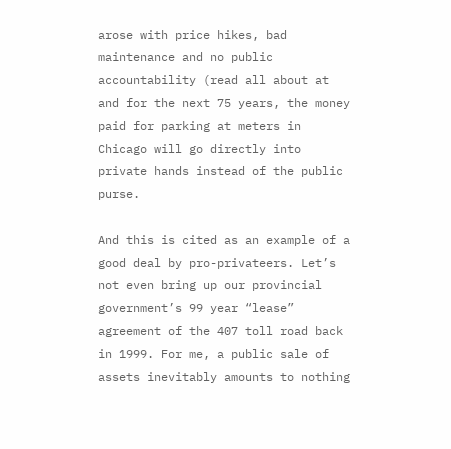arose with price hikes, bad maintenance and no public accountability (read all about at and for the next 75 years, the money paid for parking at meters in Chicago will go directly into private hands instead of the public purse.

And this is cited as an example of a good deal by pro-privateers. Let’s not even bring up our provincial government’s 99 year “lease” agreement of the 407 toll road back in 1999. For me, a public sale of assets inevitably amounts to nothing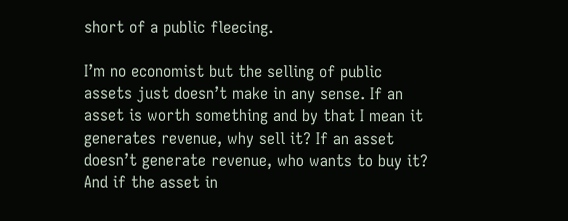short of a public fleecing.

I’m no economist but the selling of public assets just doesn’t make in any sense. If an asset is worth something and by that I mean it generates revenue, why sell it? If an asset doesn’t generate revenue, who wants to buy it? And if the asset in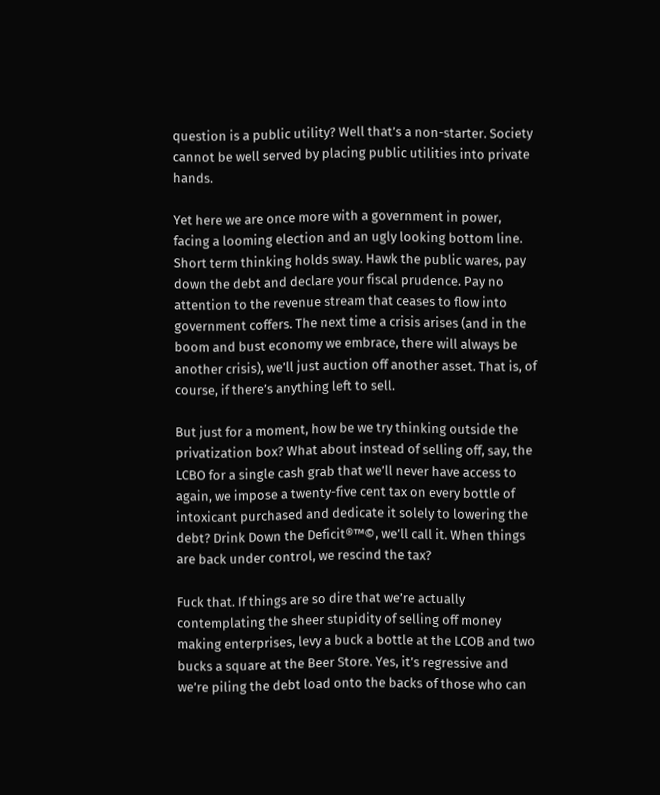question is a public utility? Well that’s a non-starter. Society cannot be well served by placing public utilities into private hands.

Yet here we are once more with a government in power, facing a looming election and an ugly looking bottom line. Short term thinking holds sway. Hawk the public wares, pay down the debt and declare your fiscal prudence. Pay no attention to the revenue stream that ceases to flow into government coffers. The next time a crisis arises (and in the boom and bust economy we embrace, there will always be another crisis), we’ll just auction off another asset. That is, of course, if there’s anything left to sell.

But just for a moment, how be we try thinking outside the privatization box? What about instead of selling off, say, the LCBO for a single cash grab that we’ll never have access to again, we impose a twenty-five cent tax on every bottle of intoxicant purchased and dedicate it solely to lowering the debt? Drink Down the Deficit®™©, we’ll call it. When things are back under control, we rescind the tax?

Fuck that. If things are so dire that we’re actually contemplating the sheer stupidity of selling off money making enterprises, levy a buck a bottle at the LCOB and two bucks a square at the Beer Store. Yes, it’s regressive and we’re piling the debt load onto the backs of those who can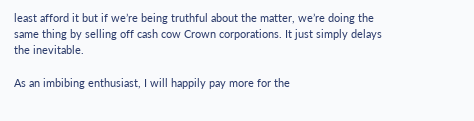least afford it but if we’re being truthful about the matter, we’re doing the same thing by selling off cash cow Crown corporations. It just simply delays the inevitable.

As an imbibing enthusiast, I will happily pay more for the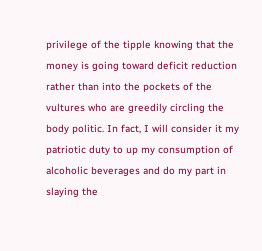privilege of the tipple knowing that the money is going toward deficit reduction rather than into the pockets of the vultures who are greedily circling the body politic. In fact, I will consider it my patriotic duty to up my consumption of alcoholic beverages and do my part in slaying the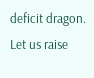deficit dragon. Let us raise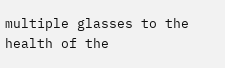multiple glasses to the health of the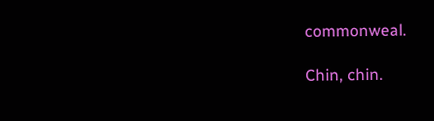commonweal.

Chin, chin.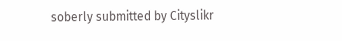soberly submitted by Cityslikr